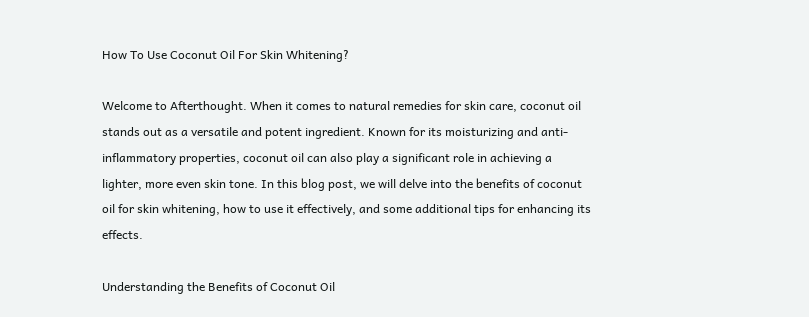How To Use Coconut Oil For Skin Whitening?

Welcome to Afterthought. When it comes to natural remedies for skin care, coconut oil stands out as a versatile and potent ingredient. Known for its moisturizing and anti-inflammatory properties, coconut oil can also play a significant role in achieving a lighter, more even skin tone. In this blog post, we will delve into the benefits of coconut oil for skin whitening, how to use it effectively, and some additional tips for enhancing its effects.

Understanding the Benefits of Coconut Oil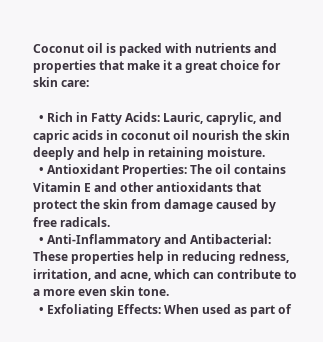Coconut oil is packed with nutrients and properties that make it a great choice for skin care:

  • Rich in Fatty Acids: Lauric, caprylic, and capric acids in coconut oil nourish the skin deeply and help in retaining moisture.
  • Antioxidant Properties: The oil contains Vitamin E and other antioxidants that protect the skin from damage caused by free radicals.
  • Anti-Inflammatory and Antibacterial: These properties help in reducing redness, irritation, and acne, which can contribute to a more even skin tone.
  • Exfoliating Effects: When used as part of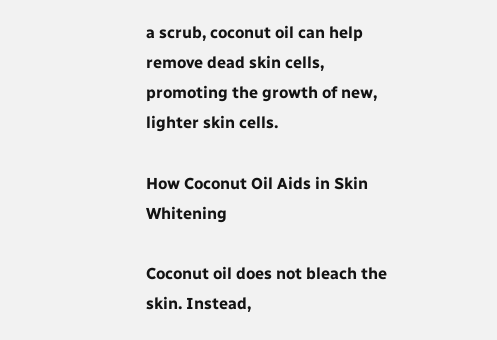a scrub, coconut oil can help remove dead skin cells, promoting the growth of new, lighter skin cells.

How Coconut Oil Aids in Skin Whitening

Coconut oil does not bleach the skin. Instead,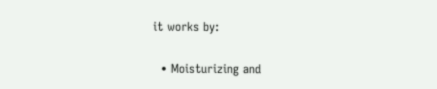it works by:

  • Moisturizing and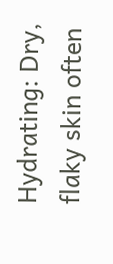Hydrating: Dry, flaky skin often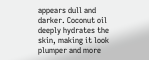appears dull and darker. Coconut oil deeply hydrates the skin, making it look plumper and more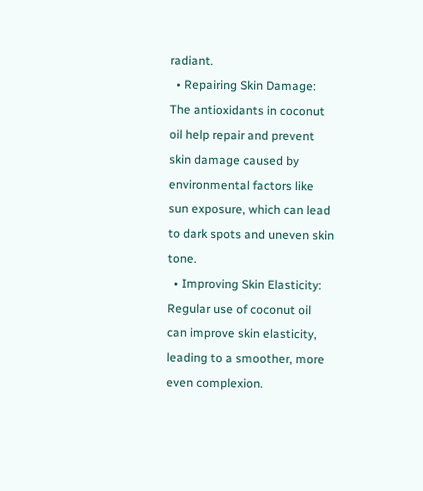radiant.
  • Repairing Skin Damage: The antioxidants in coconut oil help repair and prevent skin damage caused by environmental factors like sun exposure, which can lead to dark spots and uneven skin tone.
  • Improving Skin Elasticity: Regular use of coconut oil can improve skin elasticity, leading to a smoother, more even complexion.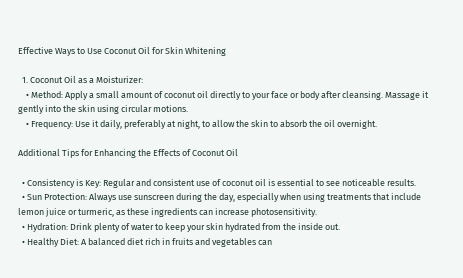Effective Ways to Use Coconut Oil for Skin Whitening

  1. Coconut Oil as a Moisturizer:
    • Method: Apply a small amount of coconut oil directly to your face or body after cleansing. Massage it gently into the skin using circular motions.
    • Frequency: Use it daily, preferably at night, to allow the skin to absorb the oil overnight.

Additional Tips for Enhancing the Effects of Coconut Oil

  • Consistency is Key: Regular and consistent use of coconut oil is essential to see noticeable results.
  • Sun Protection: Always use sunscreen during the day, especially when using treatments that include lemon juice or turmeric, as these ingredients can increase photosensitivity.
  • Hydration: Drink plenty of water to keep your skin hydrated from the inside out.
  • Healthy Diet: A balanced diet rich in fruits and vegetables can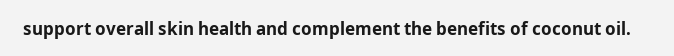support overall skin health and complement the benefits of coconut oil.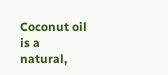Coconut oil is a natural,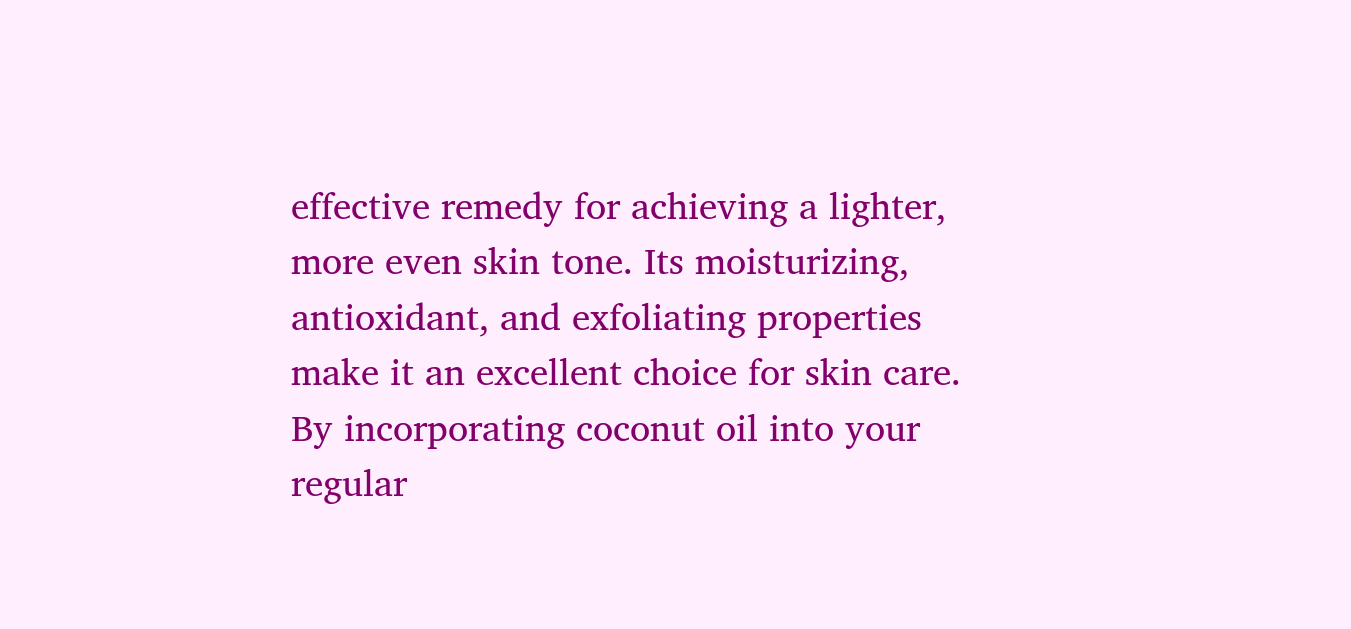effective remedy for achieving a lighter, more even skin tone. Its moisturizing, antioxidant, and exfoliating properties make it an excellent choice for skin care. By incorporating coconut oil into your regular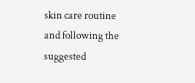skin care routine and following the suggested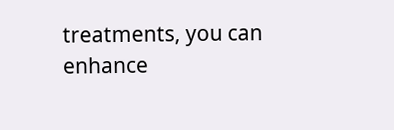treatments, you can enhance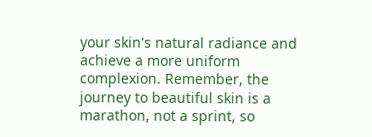your skin's natural radiance and achieve a more uniform complexion. Remember, the journey to beautiful skin is a marathon, not a sprint, so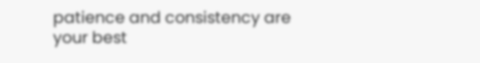patience and consistency are your best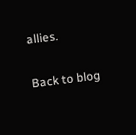allies.

Back to blog